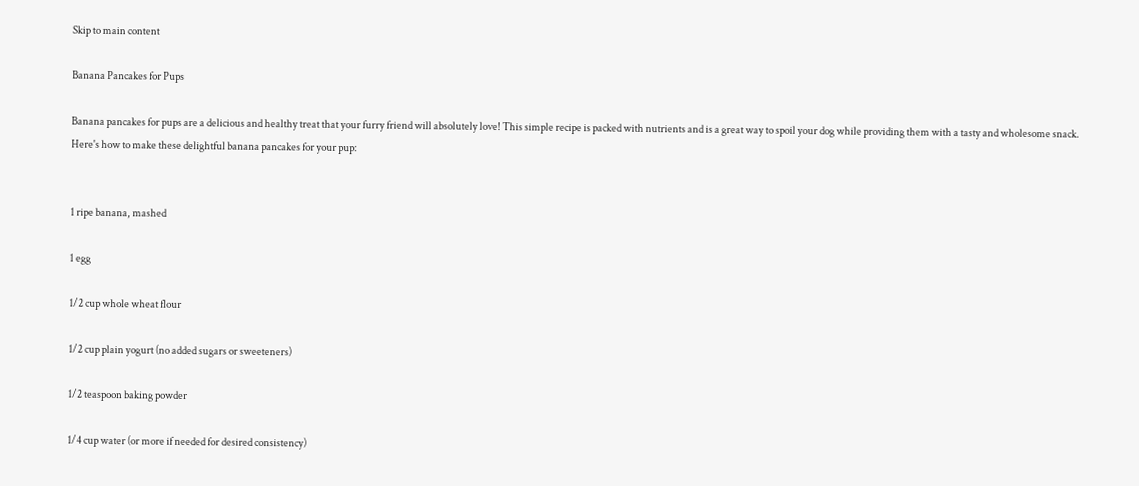Skip to main content

Banana Pancakes for Pups

Banana pancakes for pups are a delicious and healthy treat that your furry friend will absolutely love! This simple recipe is packed with nutrients and is a great way to spoil your dog while providing them with a tasty and wholesome snack. Here's how to make these delightful banana pancakes for your pup:


1 ripe banana, mashed

1 egg

1/2 cup whole wheat flour

1/2 cup plain yogurt (no added sugars or sweeteners)

1/2 teaspoon baking powder

1/4 cup water (or more if needed for desired consistency)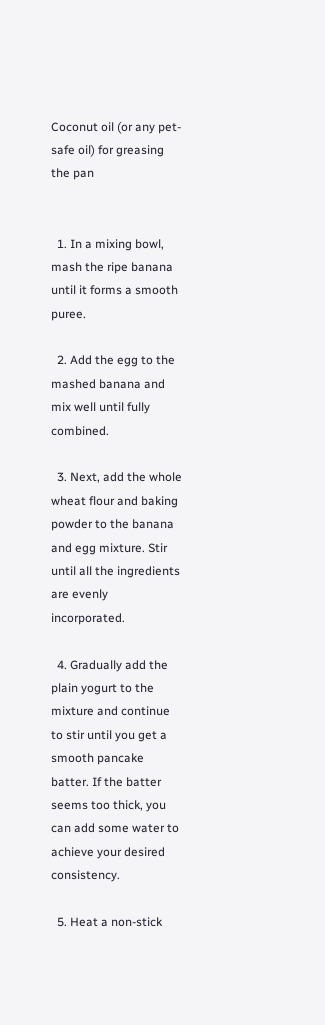Coconut oil (or any pet-safe oil) for greasing the pan


  1. In a mixing bowl, mash the ripe banana until it forms a smooth puree.

  2. Add the egg to the mashed banana and mix well until fully combined.

  3. Next, add the whole wheat flour and baking powder to the banana and egg mixture. Stir until all the ingredients are evenly incorporated.

  4. Gradually add the plain yogurt to the mixture and continue to stir until you get a smooth pancake batter. If the batter seems too thick, you can add some water to achieve your desired consistency.

  5. Heat a non-stick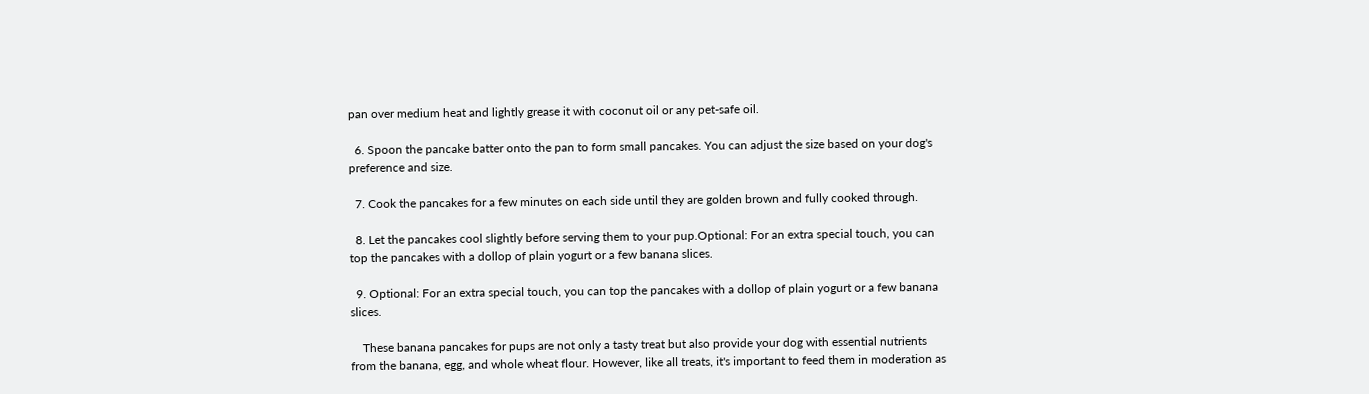pan over medium heat and lightly grease it with coconut oil or any pet-safe oil.

  6. Spoon the pancake batter onto the pan to form small pancakes. You can adjust the size based on your dog's preference and size.

  7. Cook the pancakes for a few minutes on each side until they are golden brown and fully cooked through.

  8. Let the pancakes cool slightly before serving them to your pup.Optional: For an extra special touch, you can top the pancakes with a dollop of plain yogurt or a few banana slices.

  9. Optional: For an extra special touch, you can top the pancakes with a dollop of plain yogurt or a few banana slices.

    These banana pancakes for pups are not only a tasty treat but also provide your dog with essential nutrients from the banana, egg, and whole wheat flour. However, like all treats, it's important to feed them in moderation as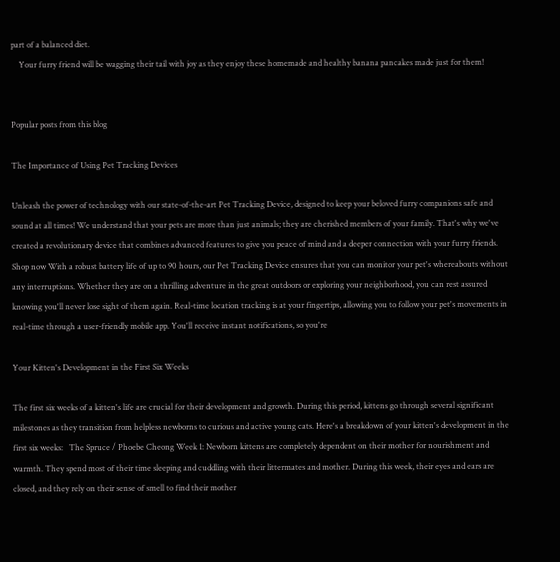part of a balanced diet.
    Your furry friend will be wagging their tail with joy as they enjoy these homemade and healthy banana pancakes made just for them!


Popular posts from this blog

The Importance of Using Pet Tracking Devices

Unleash the power of technology with our state-of-the-art Pet Tracking Device, designed to keep your beloved furry companions safe and sound at all times! We understand that your pets are more than just animals; they are cherished members of your family. That's why we've created a revolutionary device that combines advanced features to give you peace of mind and a deeper connection with your furry friends. Shop now With a robust battery life of up to 90 hours, our Pet Tracking Device ensures that you can monitor your pet's whereabouts without any interruptions. Whether they are on a thrilling adventure in the great outdoors or exploring your neighborhood, you can rest assured knowing you'll never lose sight of them again. Real-time location tracking is at your fingertips, allowing you to follow your pet's movements in real-time through a user-friendly mobile app. You'll receive instant notifications, so you're

Your Kitten's Development in the First Six Weeks

The first six weeks of a kitten's life are crucial for their development and growth. During this period, kittens go through several significant milestones as they transition from helpless newborns to curious and active young cats. Here's a breakdown of your kitten's development in the first six weeks:   The Spruce / Phoebe Cheong Week 1: Newborn kittens are completely dependent on their mother for nourishment and warmth. They spend most of their time sleeping and cuddling with their littermates and mother. During this week, their eyes and ears are closed, and they rely on their sense of smell to find their mother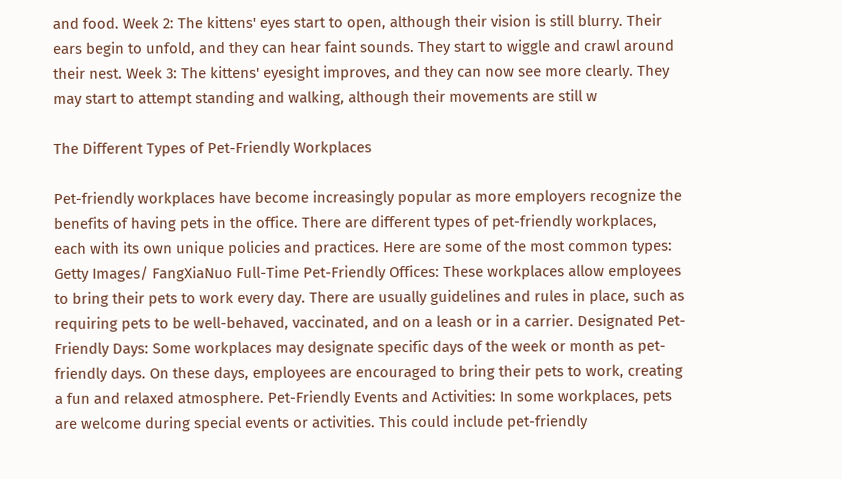and food. Week 2: The kittens' eyes start to open, although their vision is still blurry. Their ears begin to unfold, and they can hear faint sounds. They start to wiggle and crawl around their nest. Week 3: The kittens' eyesight improves, and they can now see more clearly. They may start to attempt standing and walking, although their movements are still w

The Different Types of Pet-Friendly Workplaces

Pet-friendly workplaces have become increasingly popular as more employers recognize the benefits of having pets in the office. There are different types of pet-friendly workplaces, each with its own unique policies and practices. Here are some of the most common types:   Getty Images/ FangXiaNuo Full-Time Pet-Friendly Offices: These workplaces allow employees to bring their pets to work every day. There are usually guidelines and rules in place, such as requiring pets to be well-behaved, vaccinated, and on a leash or in a carrier. Designated Pet-Friendly Days: Some workplaces may designate specific days of the week or month as pet-friendly days. On these days, employees are encouraged to bring their pets to work, creating a fun and relaxed atmosphere. Pet-Friendly Events and Activities: In some workplaces, pets are welcome during special events or activities. This could include pet-friendly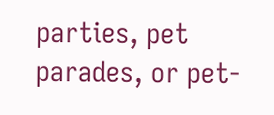parties, pet parades, or pet-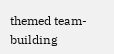themed team-building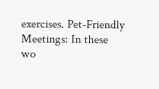exercises. Pet-Friendly Meetings: In these wo